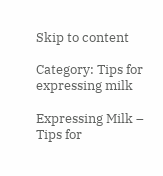Skip to content

Category: Tips for expressing milk

Expressing Milk – Tips for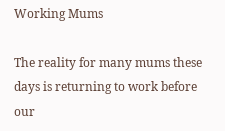Working Mums

The reality for many mums these days is returning to work before our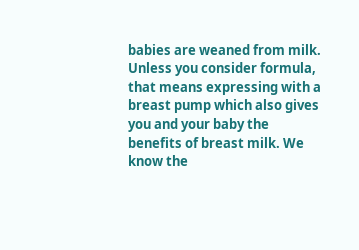babies are weaned from milk. Unless you consider formula, that means expressing with a breast pump which also gives you and your baby the benefits of breast milk. We know the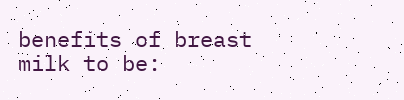benefits of breast milk to be: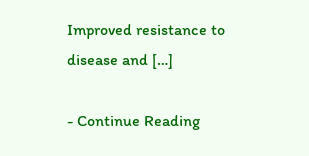Improved resistance to disease and […]

- Continue Reading